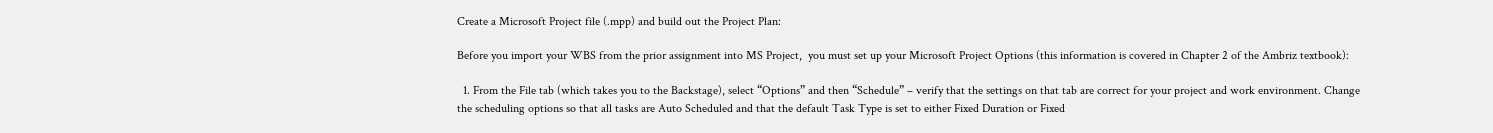Create a Microsoft Project file (.mpp) and build out the Project Plan:

Before you import your WBS from the prior assignment into MS Project,  you must set up your Microsoft Project Options (this information is covered in Chapter 2 of the Ambriz textbook):

  1. From the File tab (which takes you to the Backstage), select “Options” and then “Schedule” – verify that the settings on that tab are correct for your project and work environment. Change the scheduling options so that all tasks are Auto Scheduled and that the default Task Type is set to either Fixed Duration or Fixed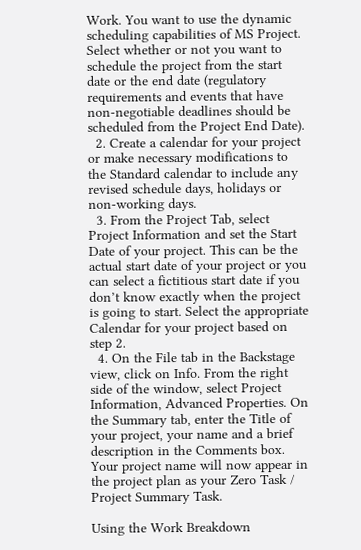Work. You want to use the dynamic scheduling capabilities of MS Project. Select whether or not you want to schedule the project from the start date or the end date (regulatory requirements and events that have non-negotiable deadlines should be scheduled from the Project End Date).
  2. Create a calendar for your project or make necessary modifications to the Standard calendar to include any revised schedule days, holidays or non-working days.
  3. From the Project Tab, select Project Information and set the Start Date of your project. This can be the actual start date of your project or you can select a fictitious start date if you don’t know exactly when the project is going to start. Select the appropriate Calendar for your project based on step 2.
  4. On the File tab in the Backstage view, click on Info. From the right side of the window, select Project Information, Advanced Properties. On the Summary tab, enter the Title of your project, your name and a brief description in the Comments box. Your project name will now appear in the project plan as your Zero Task / Project Summary Task.

Using the Work Breakdown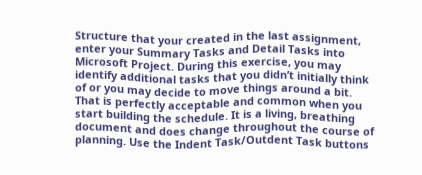Structure that your created in the last assignment, enter your Summary Tasks and Detail Tasks into Microsoft Project. During this exercise, you may identify additional tasks that you didn’t initially think of or you may decide to move things around a bit. That is perfectly acceptable and common when you start building the schedule. It is a living, breathing document and does change throughout the course of planning. Use the Indent Task/Outdent Task buttons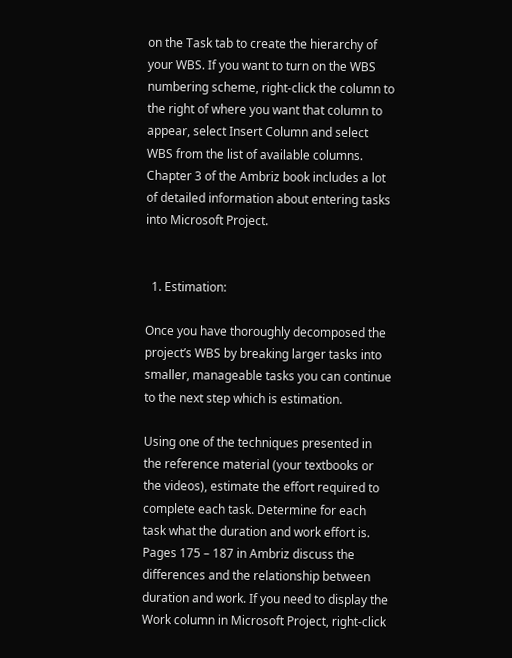on the Task tab to create the hierarchy of your WBS. If you want to turn on the WBS numbering scheme, right-click the column to the right of where you want that column to appear, select Insert Column and select WBS from the list of available columns. Chapter 3 of the Ambriz book includes a lot of detailed information about entering tasks into Microsoft Project.


  1. Estimation:

Once you have thoroughly decomposed the project’s WBS by breaking larger tasks into smaller, manageable tasks you can continue to the next step which is estimation.

Using one of the techniques presented in the reference material (your textbooks or the videos), estimate the effort required to complete each task. Determine for each task what the duration and work effort is. Pages 175 – 187 in Ambriz discuss the differences and the relationship between duration and work. If you need to display the Work column in Microsoft Project, right-click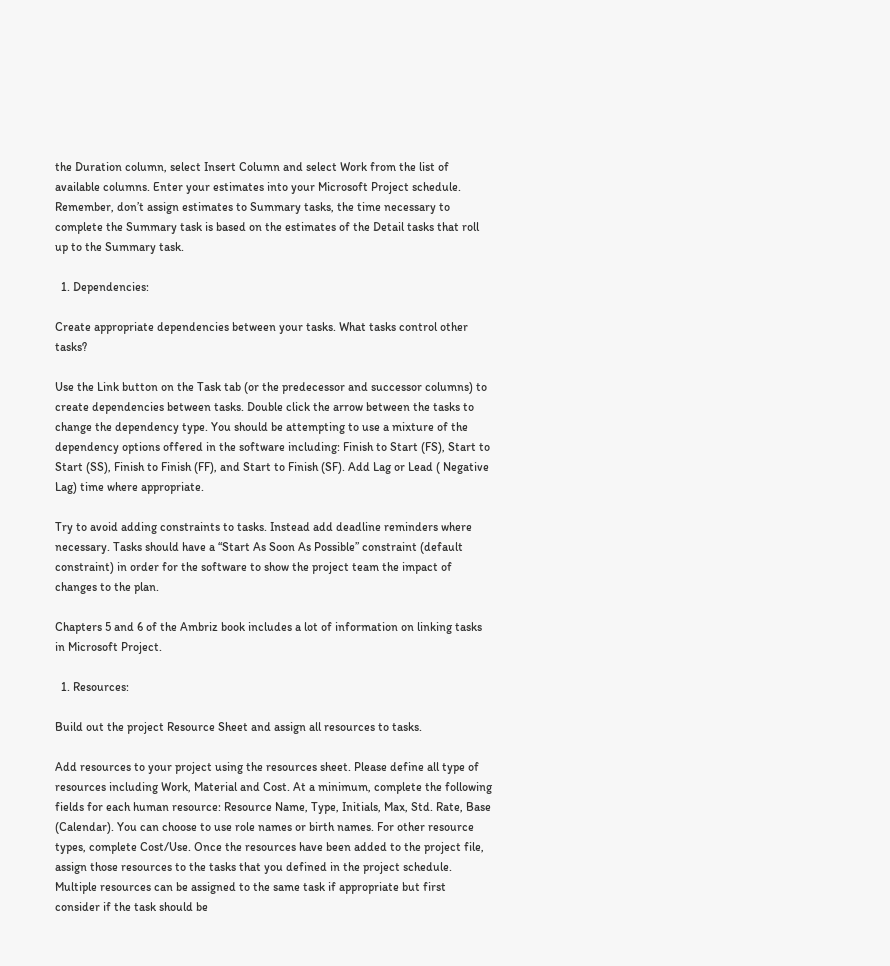the Duration column, select Insert Column and select Work from the list of available columns. Enter your estimates into your Microsoft Project schedule. Remember, don’t assign estimates to Summary tasks, the time necessary to complete the Summary task is based on the estimates of the Detail tasks that roll up to the Summary task.

  1. Dependencies:

Create appropriate dependencies between your tasks. What tasks control other tasks?

Use the Link button on the Task tab (or the predecessor and successor columns) to create dependencies between tasks. Double click the arrow between the tasks to change the dependency type. You should be attempting to use a mixture of the dependency options offered in the software including: Finish to Start (FS), Start to Start (SS), Finish to Finish (FF), and Start to Finish (SF). Add Lag or Lead ( Negative Lag) time where appropriate.

Try to avoid adding constraints to tasks. Instead add deadline reminders where necessary. Tasks should have a “Start As Soon As Possible” constraint (default constraint) in order for the software to show the project team the impact of changes to the plan.

Chapters 5 and 6 of the Ambriz book includes a lot of information on linking tasks in Microsoft Project.

  1. Resources:

Build out the project Resource Sheet and assign all resources to tasks.

Add resources to your project using the resources sheet. Please define all type of resources including Work, Material and Cost. At a minimum, complete the following fields for each human resource: Resource Name, Type, Initials, Max, Std. Rate, Base (Calendar). You can choose to use role names or birth names. For other resource types, complete Cost/Use. Once the resources have been added to the project file, assign those resources to the tasks that you defined in the project schedule. Multiple resources can be assigned to the same task if appropriate but first consider if the task should be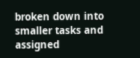broken down into smaller tasks and assigned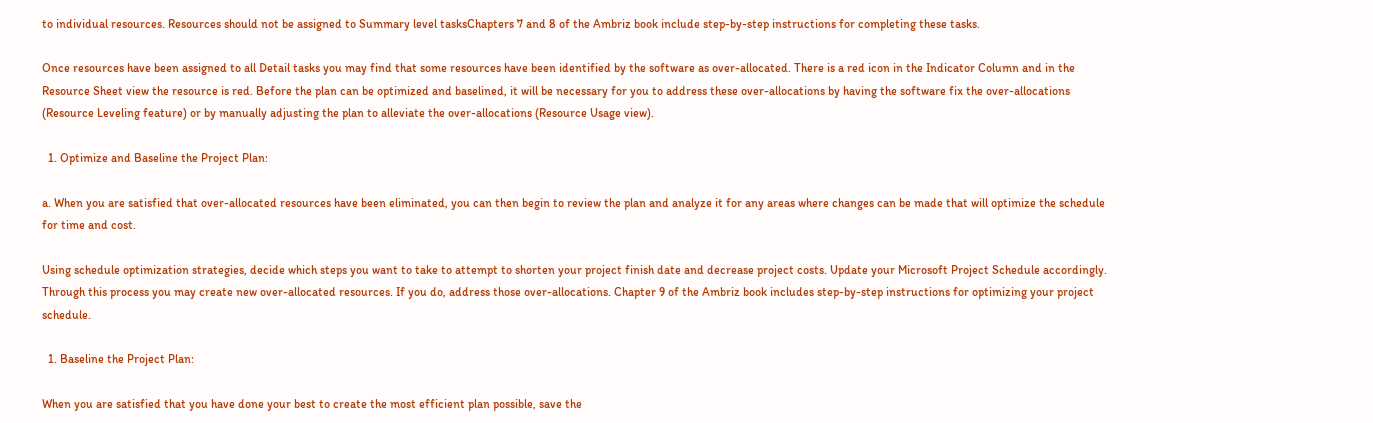to individual resources. Resources should not be assigned to Summary level tasksChapters 7 and 8 of the Ambriz book include step-by-step instructions for completing these tasks.

Once resources have been assigned to all Detail tasks you may find that some resources have been identified by the software as over-allocated. There is a red icon in the Indicator Column and in the Resource Sheet view the resource is red. Before the plan can be optimized and baselined, it will be necessary for you to address these over-allocations by having the software fix the over-allocations (Resource Leveling feature) or by manually adjusting the plan to alleviate the over-allocations (Resource Usage view).

  1. Optimize and Baseline the Project Plan:

a. When you are satisfied that over-allocated resources have been eliminated, you can then begin to review the plan and analyze it for any areas where changes can be made that will optimize the schedule for time and cost.

Using schedule optimization strategies, decide which steps you want to take to attempt to shorten your project finish date and decrease project costs. Update your Microsoft Project Schedule accordingly. Through this process you may create new over-allocated resources. If you do, address those over-allocations. Chapter 9 of the Ambriz book includes step-by-step instructions for optimizing your project schedule.

  1. Baseline the Project Plan:

When you are satisfied that you have done your best to create the most efficient plan possible, save the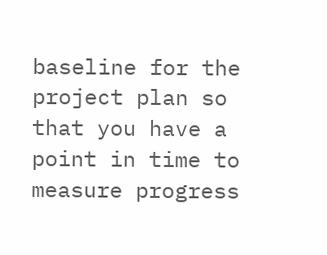baseline for the project plan so that you have a point in time to measure progress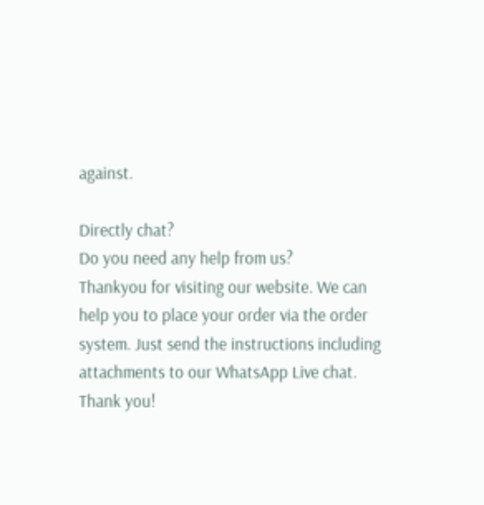against.

Directly chat?
Do you need any help from us?
Thankyou for visiting our website. We can help you to place your order via the order system. Just send the instructions including attachments to our WhatsApp Live chat.
Thank you!